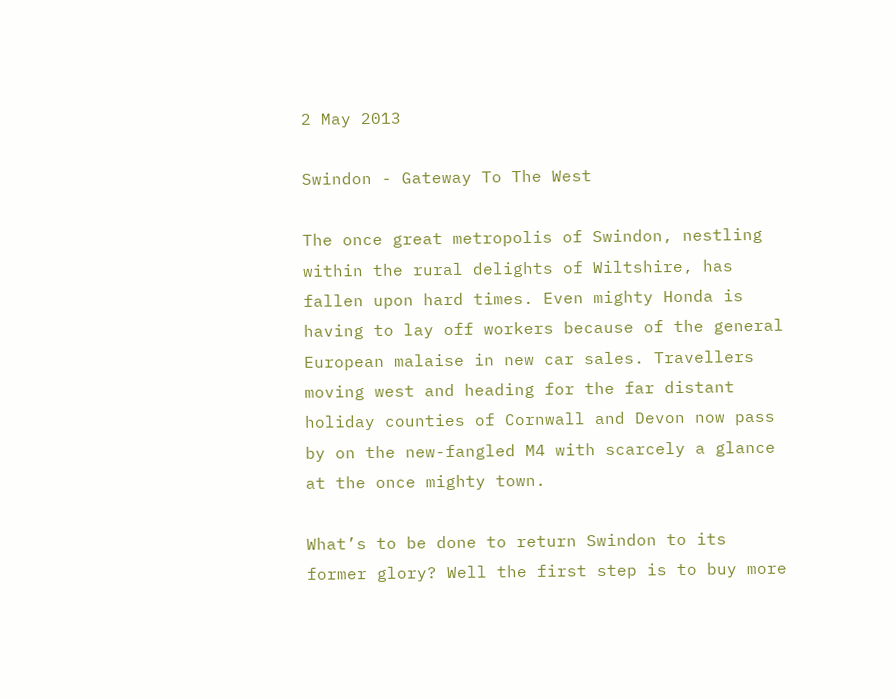2 May 2013

Swindon - Gateway To The West

The once great metropolis of Swindon, nestling within the rural delights of Wiltshire, has fallen upon hard times. Even mighty Honda is having to lay off workers because of the general European malaise in new car sales. Travellers moving west and heading for the far distant holiday counties of Cornwall and Devon now pass by on the new-fangled M4 with scarcely a glance at the once mighty town.

What’s to be done to return Swindon to its former glory? Well the first step is to buy more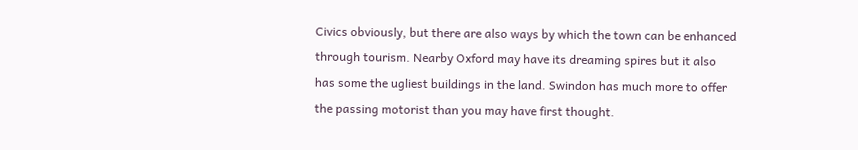Civics obviously, but there are also ways by which the town can be enhanced through tourism. Nearby Oxford may have its dreaming spires but it also has some the ugliest buildings in the land. Swindon has much more to offer the passing motorist than you may have first thought.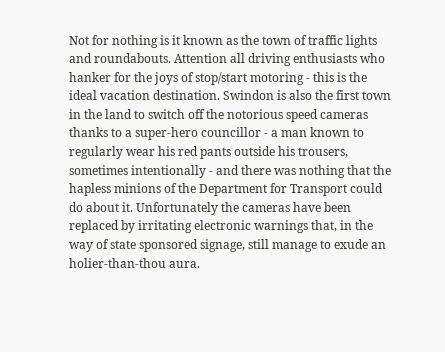Not for nothing is it known as the town of traffic lights and roundabouts. Attention all driving enthusiasts who hanker for the joys of stop/start motoring - this is the ideal vacation destination. Swindon is also the first town in the land to switch off the notorious speed cameras thanks to a super-hero councillor - a man known to regularly wear his red pants outside his trousers, sometimes intentionally - and there was nothing that the hapless minions of the Department for Transport could do about it. Unfortunately the cameras have been replaced by irritating electronic warnings that, in the way of state sponsored signage, still manage to exude an holier-than-thou aura.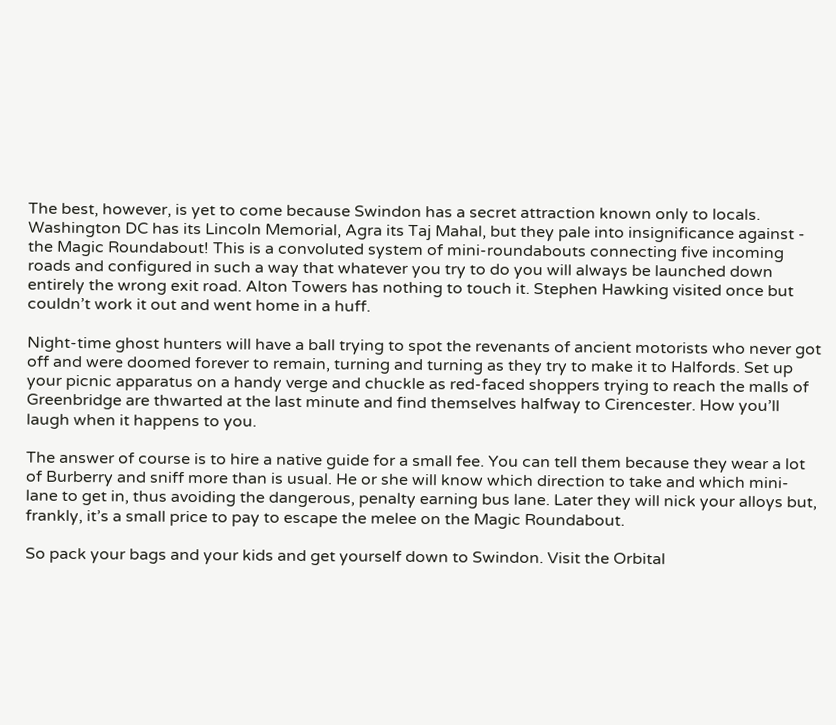The best, however, is yet to come because Swindon has a secret attraction known only to locals. Washington DC has its Lincoln Memorial, Agra its Taj Mahal, but they pale into insignificance against - the Magic Roundabout! This is a convoluted system of mini-roundabouts connecting five incoming roads and configured in such a way that whatever you try to do you will always be launched down entirely the wrong exit road. Alton Towers has nothing to touch it. Stephen Hawking visited once but couldn’t work it out and went home in a huff.

Night-time ghost hunters will have a ball trying to spot the revenants of ancient motorists who never got off and were doomed forever to remain, turning and turning as they try to make it to Halfords. Set up your picnic apparatus on a handy verge and chuckle as red-faced shoppers trying to reach the malls of Greenbridge are thwarted at the last minute and find themselves halfway to Cirencester. How you’ll laugh when it happens to you.

The answer of course is to hire a native guide for a small fee. You can tell them because they wear a lot of Burberry and sniff more than is usual. He or she will know which direction to take and which mini-lane to get in, thus avoiding the dangerous, penalty earning bus lane. Later they will nick your alloys but, frankly, it’s a small price to pay to escape the melee on the Magic Roundabout.

So pack your bags and your kids and get yourself down to Swindon. Visit the Orbital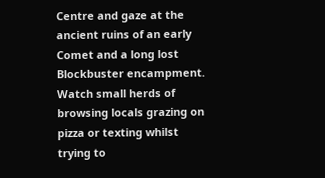Centre and gaze at the ancient ruins of an early Comet and a long lost Blockbuster encampment. Watch small herds of browsing locals grazing on pizza or texting whilst trying to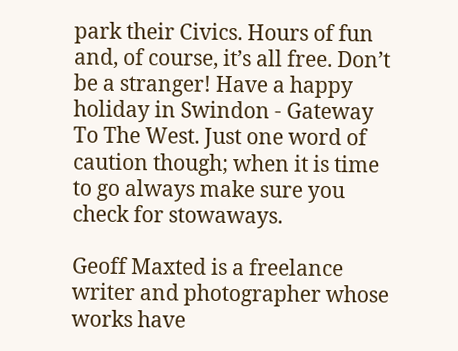park their Civics. Hours of fun and, of course, it’s all free. Don’t be a stranger! Have a happy holiday in Swindon - Gateway To The West. Just one word of caution though; when it is time to go always make sure you check for stowaways.

Geoff Maxted is a freelance writer and photographer whose works have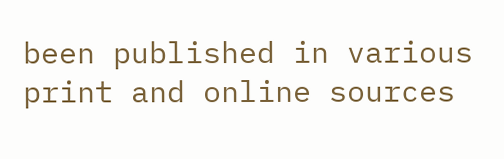been published in various print and online sources